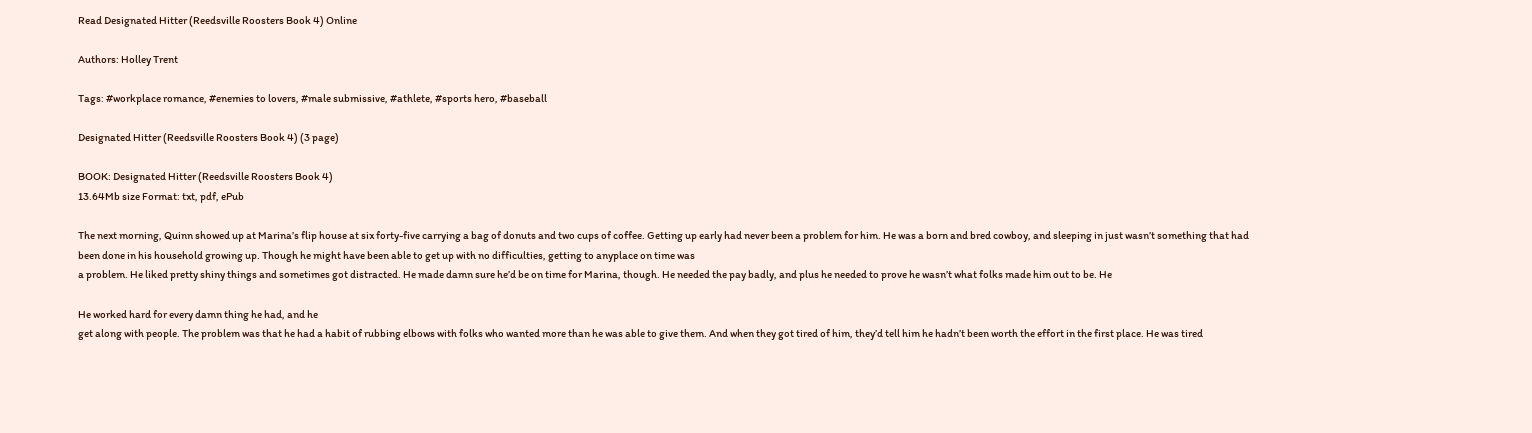Read Designated Hitter (Reedsville Roosters Book 4) Online

Authors: Holley Trent

Tags: #workplace romance, #enemies to lovers, #male submissive, #athlete, #sports hero, #baseball

Designated Hitter (Reedsville Roosters Book 4) (3 page)

BOOK: Designated Hitter (Reedsville Roosters Book 4)
13.64Mb size Format: txt, pdf, ePub

The next morning, Quinn showed up at Marina’s flip house at six forty-five carrying a bag of donuts and two cups of coffee. Getting up early had never been a problem for him. He was a born and bred cowboy, and sleeping in just wasn’t something that had been done in his household growing up. Though he might have been able to get up with no difficulties, getting to anyplace on time was
a problem. He liked pretty shiny things and sometimes got distracted. He made damn sure he’d be on time for Marina, though. He needed the pay badly, and plus he needed to prove he wasn’t what folks made him out to be. He

He worked hard for every damn thing he had, and he
get along with people. The problem was that he had a habit of rubbing elbows with folks who wanted more than he was able to give them. And when they got tired of him, they’d tell him he hadn’t been worth the effort in the first place. He was tired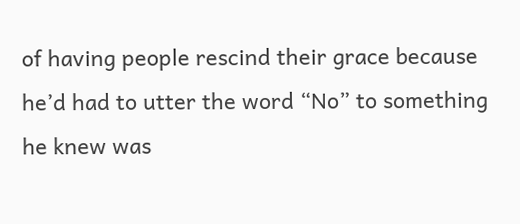of having people rescind their grace because he’d had to utter the word “No” to something he knew was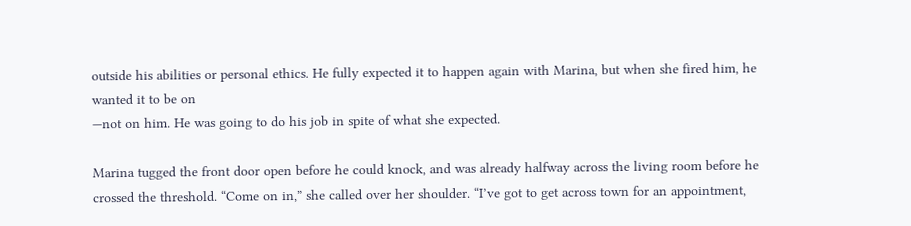outside his abilities or personal ethics. He fully expected it to happen again with Marina, but when she fired him, he wanted it to be on
—not on him. He was going to do his job in spite of what she expected.

Marina tugged the front door open before he could knock, and was already halfway across the living room before he crossed the threshold. “Come on in,” she called over her shoulder. “I’ve got to get across town for an appointment,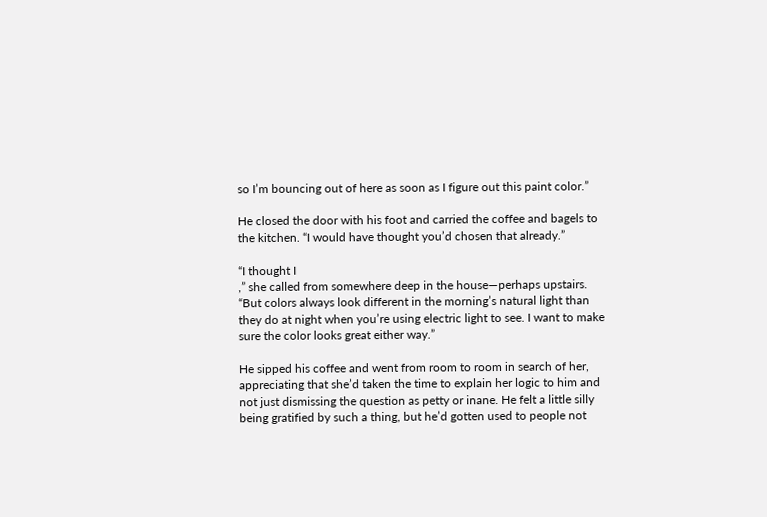so I’m bouncing out of here as soon as I figure out this paint color.”

He closed the door with his foot and carried the coffee and bagels to the kitchen. “I would have thought you’d chosen that already.”

“I thought I
,” she called from somewhere deep in the house—perhaps upstairs. “But colors always look different in the morning’s natural light than they do at night when you’re using electric light to see. I want to make sure the color looks great either way.”

He sipped his coffee and went from room to room in search of her, appreciating that she’d taken the time to explain her logic to him and not just dismissing the question as petty or inane. He felt a little silly being gratified by such a thing, but he’d gotten used to people not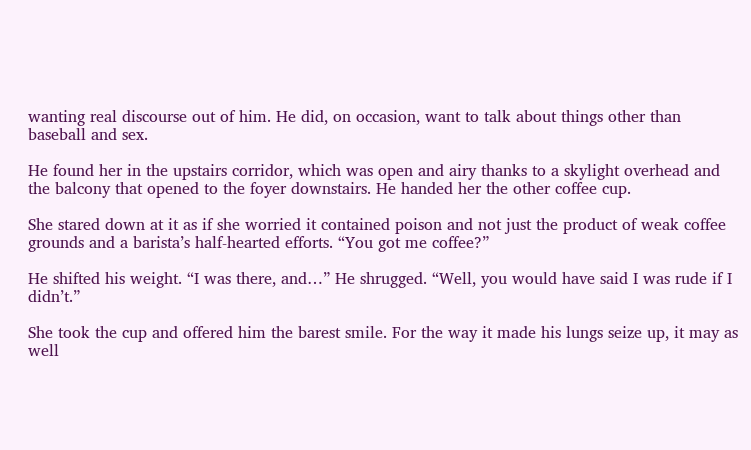wanting real discourse out of him. He did, on occasion, want to talk about things other than baseball and sex.

He found her in the upstairs corridor, which was open and airy thanks to a skylight overhead and the balcony that opened to the foyer downstairs. He handed her the other coffee cup.

She stared down at it as if she worried it contained poison and not just the product of weak coffee grounds and a barista’s half-hearted efforts. “You got me coffee?”

He shifted his weight. “I was there, and…” He shrugged. “Well, you would have said I was rude if I didn’t.”

She took the cup and offered him the barest smile. For the way it made his lungs seize up, it may as well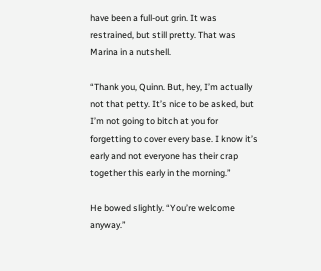have been a full-out grin. It was restrained, but still pretty. That was Marina in a nutshell.

“Thank you, Quinn. But, hey, I’m actually not that petty. It’s nice to be asked, but I’m not going to bitch at you for forgetting to cover every base. I know it’s early and not everyone has their crap together this early in the morning.”

He bowed slightly. “You’re welcome anyway.”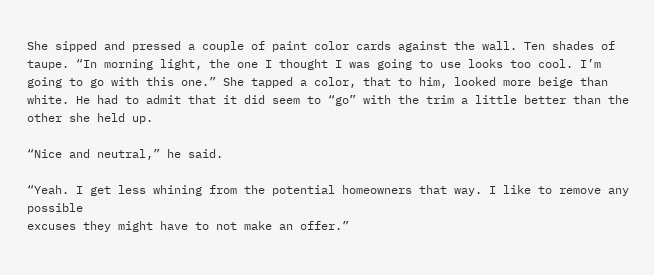She sipped and pressed a couple of paint color cards against the wall. Ten shades of taupe. “In morning light, the one I thought I was going to use looks too cool. I’m going to go with this one.” She tapped a color, that to him, looked more beige than white. He had to admit that it did seem to “go” with the trim a little better than the other she held up.

“Nice and neutral,” he said.

“Yeah. I get less whining from the potential homeowners that way. I like to remove any possible
excuses they might have to not make an offer.”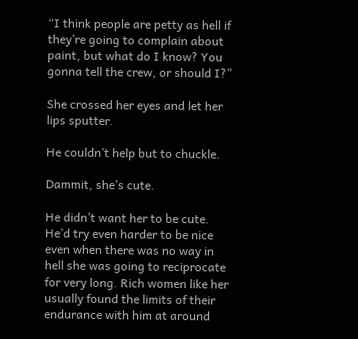“I think people are petty as hell if they’re going to complain about paint, but what do I know? You gonna tell the crew, or should I?”

She crossed her eyes and let her lips sputter.

He couldn’t help but to chuckle.

Dammit, she’s cute.

He didn’t want her to be cute. He’d try even harder to be nice even when there was no way in hell she was going to reciprocate for very long. Rich women like her usually found the limits of their endurance with him at around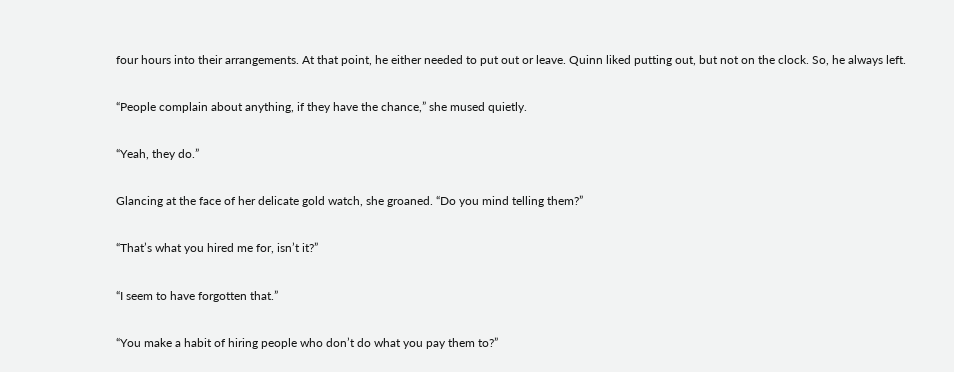four hours into their arrangements. At that point, he either needed to put out or leave. Quinn liked putting out, but not on the clock. So, he always left.

“People complain about anything, if they have the chance,” she mused quietly.

“Yeah, they do.”

Glancing at the face of her delicate gold watch, she groaned. “Do you mind telling them?”

“That’s what you hired me for, isn’t it?”

“I seem to have forgotten that.”

“You make a habit of hiring people who don’t do what you pay them to?”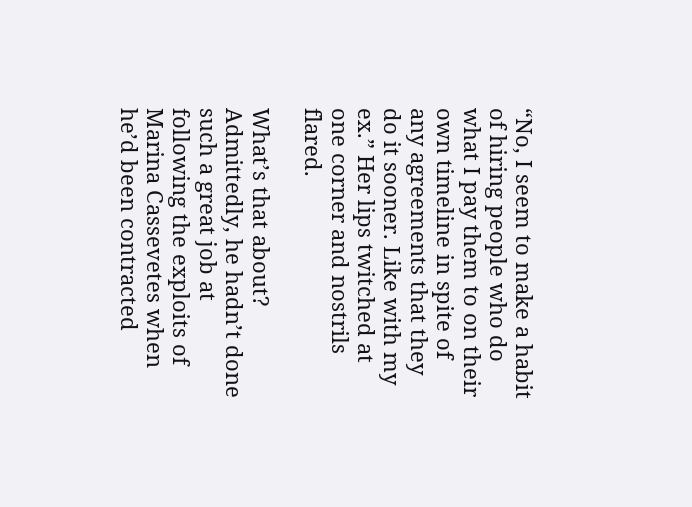“No, I seem to make a habit of hiring people who do what I pay them to on their own timeline in spite of any agreements that they do it sooner. Like with my ex.” Her lips twitched at one corner and nostrils flared.

What’s that about?
Admittedly, he hadn’t done such a great job at following the exploits of Marina Cassevetes when he’d been contracted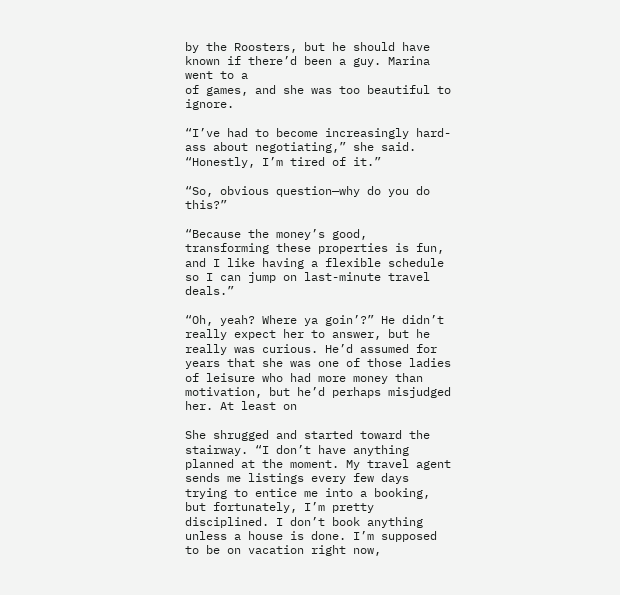by the Roosters, but he should have known if there’d been a guy. Marina went to a
of games, and she was too beautiful to ignore.

“I’ve had to become increasingly hard-ass about negotiating,” she said. “Honestly, I’m tired of it.”

“So, obvious question—why do you do this?”

“Because the money’s good, transforming these properties is fun, and I like having a flexible schedule so I can jump on last-minute travel deals.”

“Oh, yeah? Where ya goin’?” He didn’t really expect her to answer, but he really was curious. He’d assumed for years that she was one of those ladies of leisure who had more money than motivation, but he’d perhaps misjudged her. At least on

She shrugged and started toward the stairway. “I don’t have anything planned at the moment. My travel agent sends me listings every few days trying to entice me into a booking, but fortunately, I’m pretty disciplined. I don’t book anything unless a house is done. I’m supposed to be on vacation right now,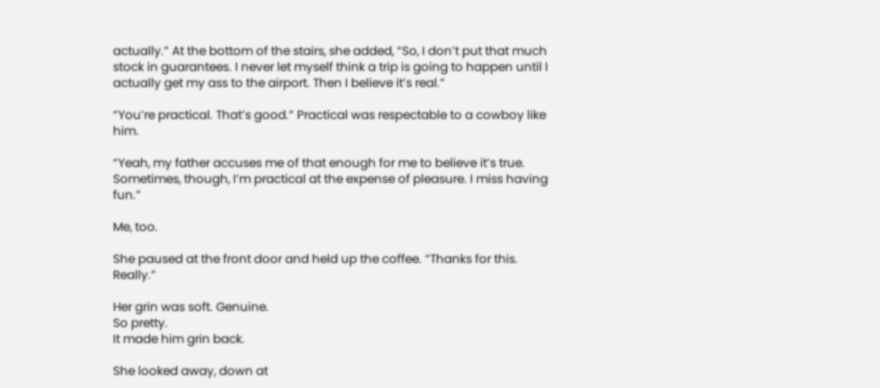actually.” At the bottom of the stairs, she added, “So, I don’t put that much stock in guarantees. I never let myself think a trip is going to happen until I actually get my ass to the airport. Then I believe it’s real.”

“You’re practical. That’s good.” Practical was respectable to a cowboy like him.

“Yeah, my father accuses me of that enough for me to believe it’s true. Sometimes, though, I’m practical at the expense of pleasure. I miss having fun.”

Me, too.

She paused at the front door and held up the coffee. “Thanks for this. Really.”

Her grin was soft. Genuine.
So pretty.
It made him grin back.

She looked away, down at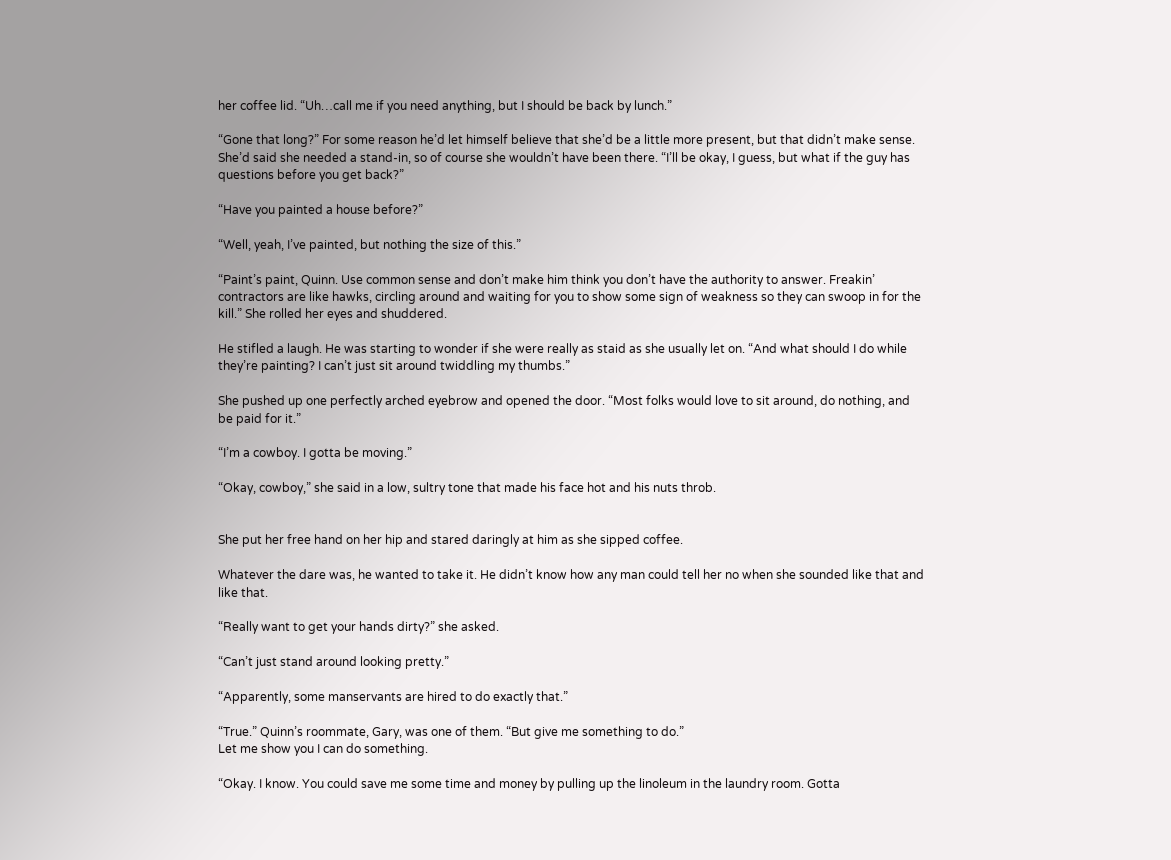her coffee lid. “Uh…call me if you need anything, but I should be back by lunch.”

“Gone that long?” For some reason he’d let himself believe that she’d be a little more present, but that didn’t make sense. She’d said she needed a stand-in, so of course she wouldn’t have been there. “I’ll be okay, I guess, but what if the guy has questions before you get back?”

“Have you painted a house before?”

“Well, yeah, I’ve painted, but nothing the size of this.”

“Paint’s paint, Quinn. Use common sense and don’t make him think you don’t have the authority to answer. Freakin’ contractors are like hawks, circling around and waiting for you to show some sign of weakness so they can swoop in for the kill.” She rolled her eyes and shuddered.

He stifled a laugh. He was starting to wonder if she were really as staid as she usually let on. “And what should I do while they’re painting? I can’t just sit around twiddling my thumbs.”

She pushed up one perfectly arched eyebrow and opened the door. “Most folks would love to sit around, do nothing, and be paid for it.”

“I’m a cowboy. I gotta be moving.”

“Okay, cowboy,” she said in a low, sultry tone that made his face hot and his nuts throb.


She put her free hand on her hip and stared daringly at him as she sipped coffee.

Whatever the dare was, he wanted to take it. He didn’t know how any man could tell her no when she sounded like that and
like that.

“Really want to get your hands dirty?” she asked.

“Can’t just stand around looking pretty.”

“Apparently, some manservants are hired to do exactly that.”

“True.” Quinn’s roommate, Gary, was one of them. “But give me something to do.”
Let me show you I can do something.

“Okay. I know. You could save me some time and money by pulling up the linoleum in the laundry room. Gotta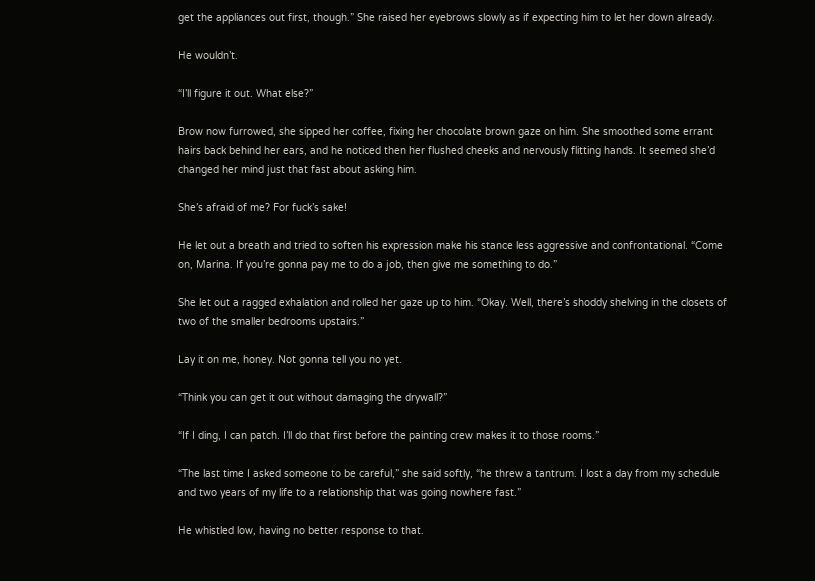get the appliances out first, though.” She raised her eyebrows slowly as if expecting him to let her down already.

He wouldn’t.

“I’ll figure it out. What else?”

Brow now furrowed, she sipped her coffee, fixing her chocolate brown gaze on him. She smoothed some errant hairs back behind her ears, and he noticed then her flushed cheeks and nervously flitting hands. It seemed she’d changed her mind just that fast about asking him.

She’s afraid of me? For fuck’s sake!

He let out a breath and tried to soften his expression make his stance less aggressive and confrontational. “Come on, Marina. If you’re gonna pay me to do a job, then give me something to do.”

She let out a ragged exhalation and rolled her gaze up to him. “Okay. Well, there’s shoddy shelving in the closets of two of the smaller bedrooms upstairs.”

Lay it on me, honey. Not gonna tell you no yet.

“Think you can get it out without damaging the drywall?”

“If I ding, I can patch. I’ll do that first before the painting crew makes it to those rooms.”

“The last time I asked someone to be careful,” she said softly, “he threw a tantrum. I lost a day from my schedule and two years of my life to a relationship that was going nowhere fast.”

He whistled low, having no better response to that.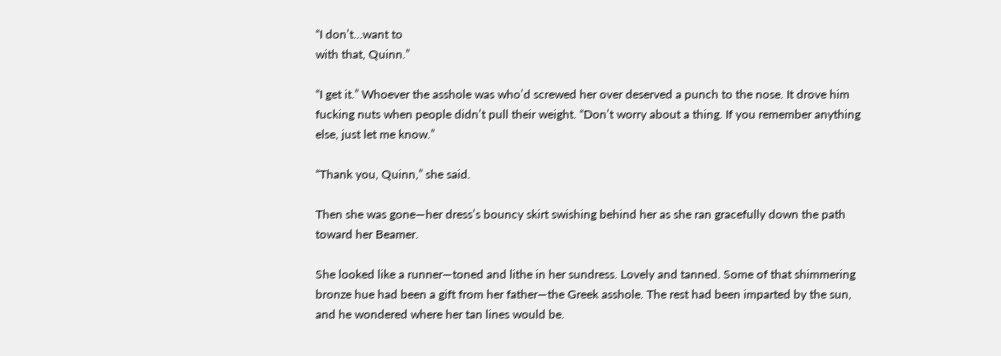“I don’t…want to
with that, Quinn.”

“I get it.” Whoever the asshole was who’d screwed her over deserved a punch to the nose. It drove him fucking nuts when people didn’t pull their weight. “Don’t worry about a thing. If you remember anything else, just let me know.”

“Thank you, Quinn,” she said.

Then she was gone—her dress’s bouncy skirt swishing behind her as she ran gracefully down the path toward her Beamer.

She looked like a runner—toned and lithe in her sundress. Lovely and tanned. Some of that shimmering bronze hue had been a gift from her father—the Greek asshole. The rest had been imparted by the sun, and he wondered where her tan lines would be.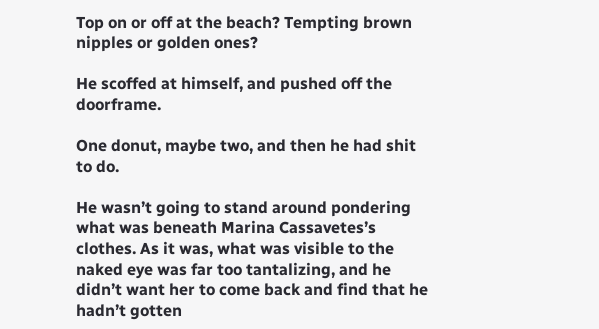Top on or off at the beach? Tempting brown nipples or golden ones?

He scoffed at himself, and pushed off the doorframe.

One donut, maybe two, and then he had shit to do.

He wasn’t going to stand around pondering what was beneath Marina Cassavetes’s clothes. As it was, what was visible to the naked eye was far too tantalizing, and he didn’t want her to come back and find that he hadn’t gotten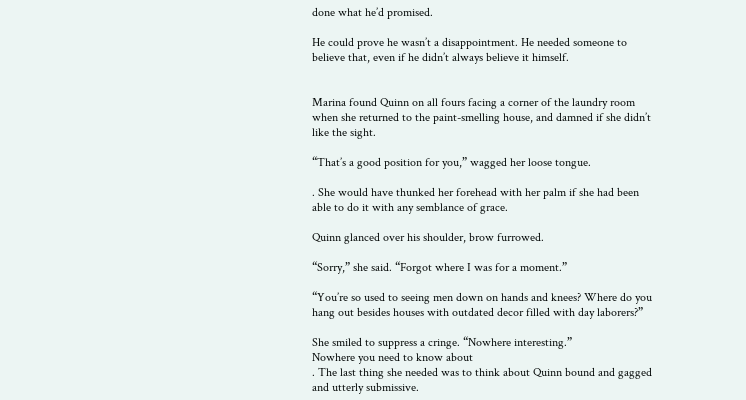done what he’d promised.

He could prove he wasn’t a disappointment. He needed someone to believe that, even if he didn’t always believe it himself.


Marina found Quinn on all fours facing a corner of the laundry room when she returned to the paint-smelling house, and damned if she didn’t like the sight.

“That’s a good position for you,” wagged her loose tongue.

. She would have thunked her forehead with her palm if she had been able to do it with any semblance of grace.

Quinn glanced over his shoulder, brow furrowed.

“Sorry,” she said. “Forgot where I was for a moment.”

“You’re so used to seeing men down on hands and knees? Where do you hang out besides houses with outdated decor filled with day laborers?”

She smiled to suppress a cringe. “Nowhere interesting.”
Nowhere you need to know about
. The last thing she needed was to think about Quinn bound and gagged and utterly submissive.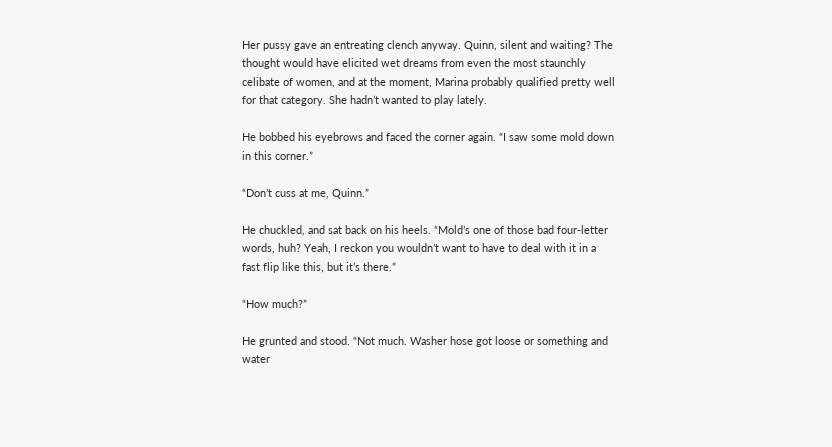Her pussy gave an entreating clench anyway. Quinn, silent and waiting? The thought would have elicited wet dreams from even the most staunchly celibate of women, and at the moment, Marina probably qualified pretty well for that category. She hadn’t wanted to play lately.

He bobbed his eyebrows and faced the corner again. “I saw some mold down in this corner.”

“Don’t cuss at me, Quinn.”

He chuckled, and sat back on his heels. “Mold’s one of those bad four-letter words, huh? Yeah, I reckon you wouldn’t want to have to deal with it in a fast flip like this, but it’s there.”

“How much?”

He grunted and stood. “Not much. Washer hose got loose or something and water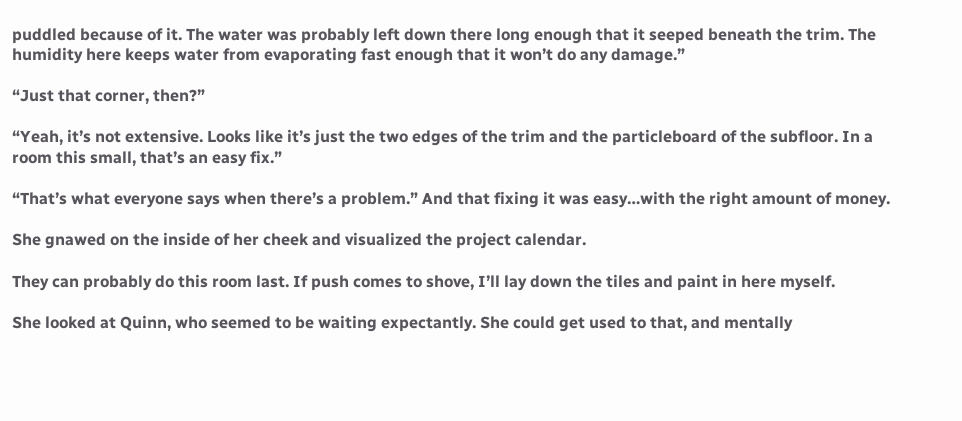puddled because of it. The water was probably left down there long enough that it seeped beneath the trim. The humidity here keeps water from evaporating fast enough that it won’t do any damage.”

“Just that corner, then?”

“Yeah, it’s not extensive. Looks like it’s just the two edges of the trim and the particleboard of the subfloor. In a room this small, that’s an easy fix.”

“That’s what everyone says when there’s a problem.” And that fixing it was easy…with the right amount of money.

She gnawed on the inside of her cheek and visualized the project calendar.

They can probably do this room last. If push comes to shove, I’ll lay down the tiles and paint in here myself.

She looked at Quinn, who seemed to be waiting expectantly. She could get used to that, and mentally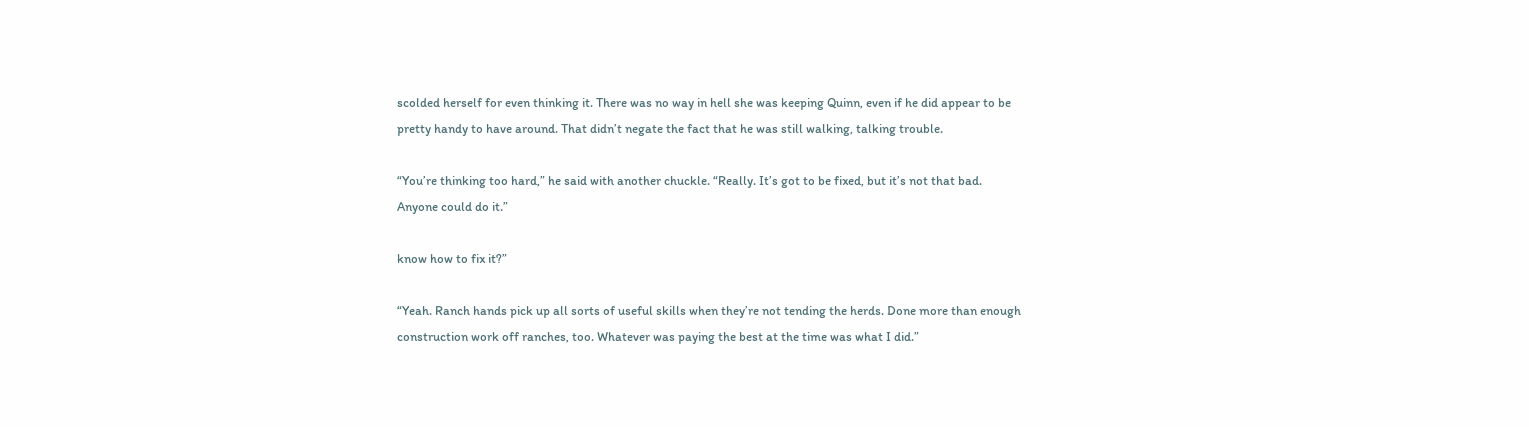scolded herself for even thinking it. There was no way in hell she was keeping Quinn, even if he did appear to be pretty handy to have around. That didn’t negate the fact that he was still walking, talking trouble.

“You’re thinking too hard,” he said with another chuckle. “Really. It’s got to be fixed, but it’s not that bad. Anyone could do it.”

know how to fix it?”

“Yeah. Ranch hands pick up all sorts of useful skills when they’re not tending the herds. Done more than enough construction work off ranches, too. Whatever was paying the best at the time was what I did.”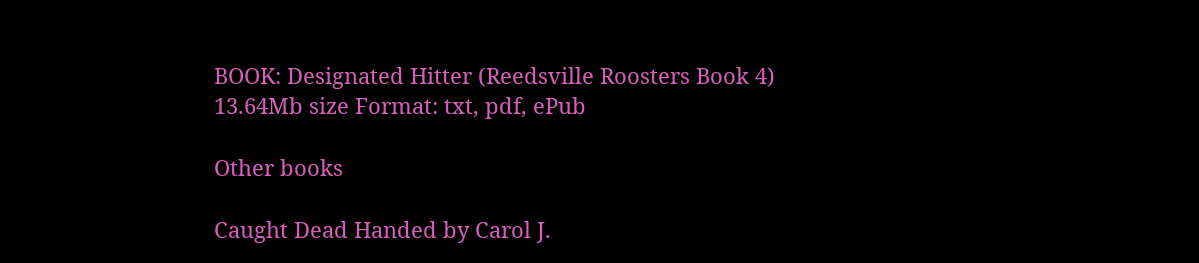BOOK: Designated Hitter (Reedsville Roosters Book 4)
13.64Mb size Format: txt, pdf, ePub

Other books

Caught Dead Handed by Carol J.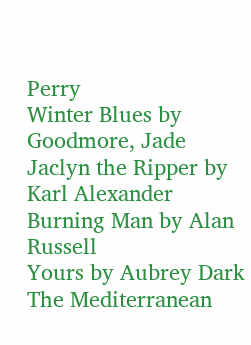Perry
Winter Blues by Goodmore, Jade
Jaclyn the Ripper by Karl Alexander
Burning Man by Alan Russell
Yours by Aubrey Dark
The Mediterranean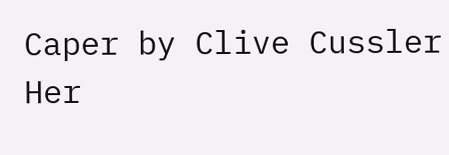Caper by Clive Cussler
Her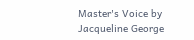Master's Voice by Jacqueline George